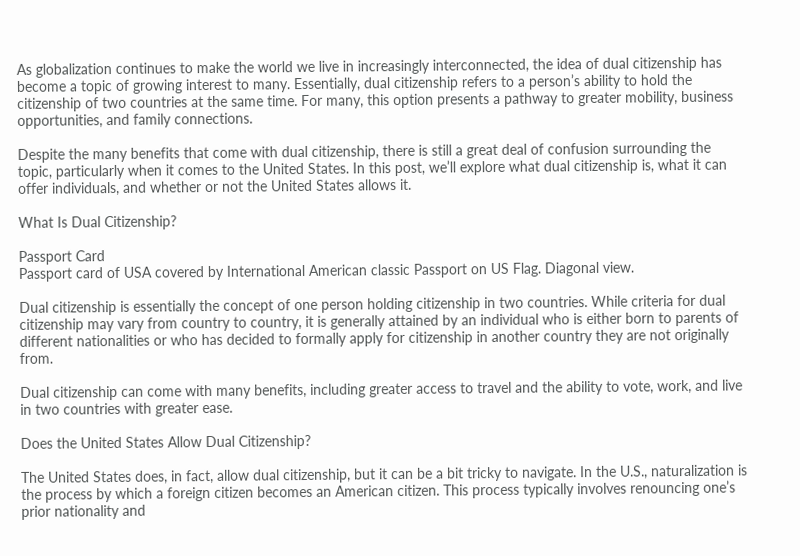As globalization continues to make the world we live in increasingly interconnected, the idea of dual citizenship has become a topic of growing interest to many. Essentially, dual citizenship refers to a person’s ability to hold the citizenship of two countries at the same time. For many, this option presents a pathway to greater mobility, business opportunities, and family connections.

Despite the many benefits that come with dual citizenship, there is still a great deal of confusion surrounding the topic, particularly when it comes to the United States. In this post, we’ll explore what dual citizenship is, what it can offer individuals, and whether or not the United States allows it.

What Is Dual Citizenship?

Passport Card
Passport card of USA covered by International American classic Passport on US Flag. Diagonal view.

Dual citizenship is essentially the concept of one person holding citizenship in two countries. While criteria for dual citizenship may vary from country to country, it is generally attained by an individual who is either born to parents of different nationalities or who has decided to formally apply for citizenship in another country they are not originally from.

Dual citizenship can come with many benefits, including greater access to travel and the ability to vote, work, and live in two countries with greater ease.

Does the United States Allow Dual Citizenship?

The United States does, in fact, allow dual citizenship, but it can be a bit tricky to navigate. In the U.S., naturalization is the process by which a foreign citizen becomes an American citizen. This process typically involves renouncing one’s prior nationality and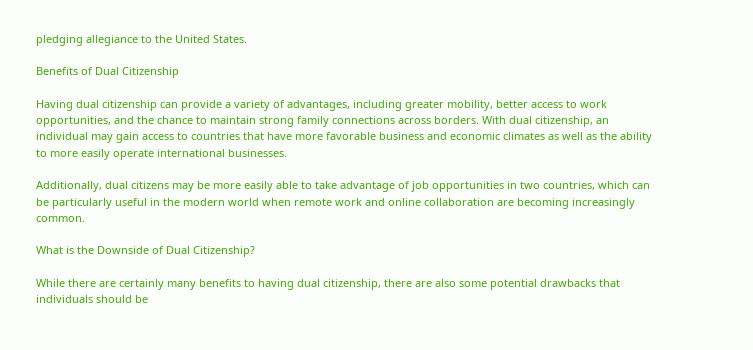pledging allegiance to the United States.

Benefits of Dual Citizenship

Having dual citizenship can provide a variety of advantages, including greater mobility, better access to work opportunities, and the chance to maintain strong family connections across borders. With dual citizenship, an individual may gain access to countries that have more favorable business and economic climates as well as the ability to more easily operate international businesses.

Additionally, dual citizens may be more easily able to take advantage of job opportunities in two countries, which can be particularly useful in the modern world when remote work and online collaboration are becoming increasingly common.

What is the Downside of Dual Citizenship?

While there are certainly many benefits to having dual citizenship, there are also some potential drawbacks that individuals should be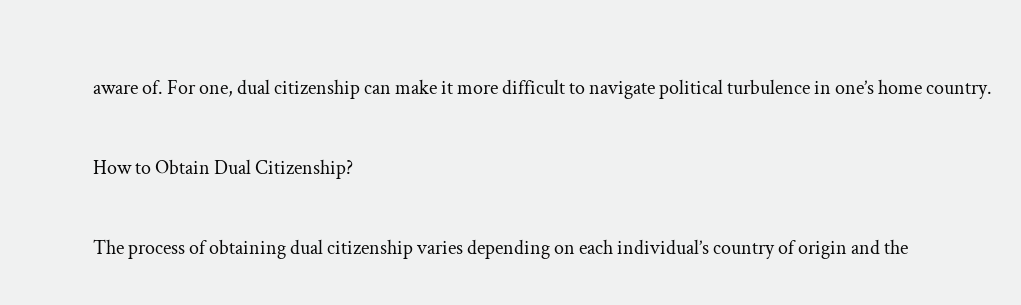aware of. For one, dual citizenship can make it more difficult to navigate political turbulence in one’s home country.

How to Obtain Dual Citizenship?

The process of obtaining dual citizenship varies depending on each individual’s country of origin and the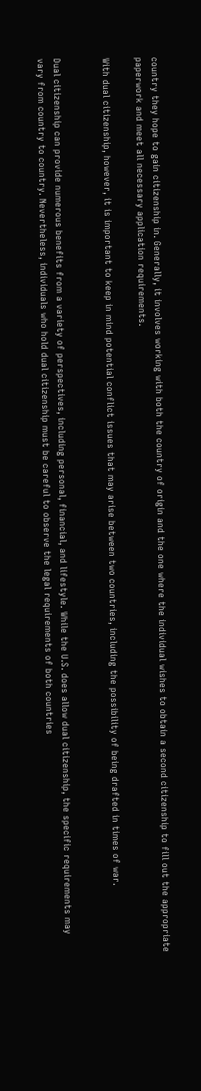country they hope to gain citizenship in. Generally, it involves working with both the country of origin and the one where the individual wishes to obtain a second citizenship to fill out the appropriate paperwork and meet all necessary application requirements.

With dual citizenship, however, it is important to keep in mind potential conflict issues that may arise between two countries, including the possibility of being drafted in times of war.


Dual citizenship can provide numerous benefits from a variety of perspectives, including personal, financial, and lifestyle. While the U.S. does allow dual citizenship, the specific requirements may vary from country to country. Nevertheless, individuals who hold dual citizenship must be careful to observe the legal requirements of both countries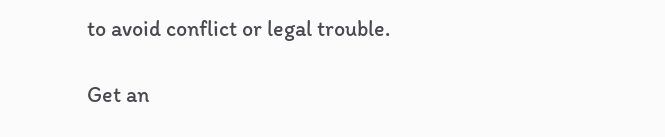to avoid conflict or legal trouble.

Get an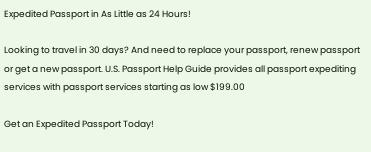Expedited Passport in As Little as 24 Hours!

Looking to travel in 30 days? And need to replace your passport, renew passport or get a new passport. U.S. Passport Help Guide provides all passport expediting services with passport services starting as low $199.00

Get an Expedited Passport Today!